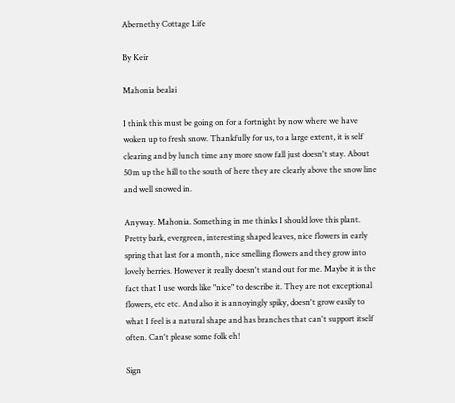Abernethy Cottage Life

By Keir

Mahonia bealai

I think this must be going on for a fortnight by now where we have woken up to fresh snow. Thankfully for us, to a large extent, it is self clearing and by lunch time any more snow fall just doesn't stay. About 50m up the hill to the south of here they are clearly above the snow line and well snowed in.

Anyway. Mahonia. Something in me thinks I should love this plant. Pretty bark, evergreen, interesting shaped leaves, nice flowers in early spring that last for a month, nice smelling flowers and they grow into lovely berries. However it really doesn't stand out for me. Maybe it is the fact that I use words like "nice" to describe it. They are not exceptional flowers, etc etc. And also it is annoyingly spiky, doesn't grow easily to what I feel is a natural shape and has branches that can't support itself often. Can't please some folk eh!

Sign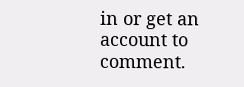in or get an account to comment.